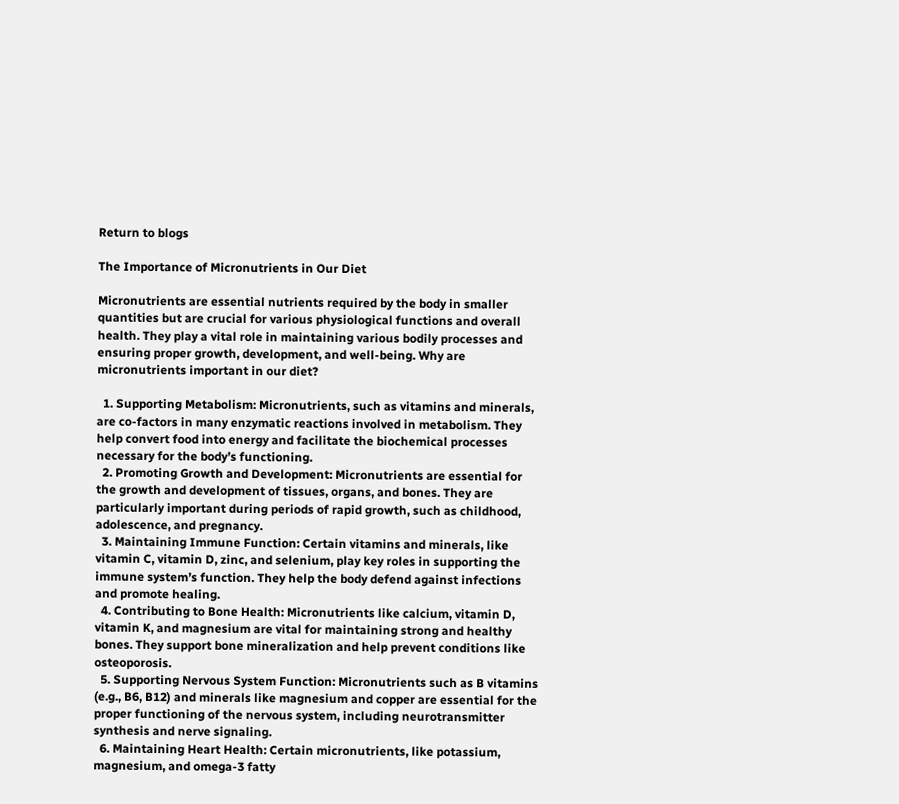Return to blogs

The Importance of Micronutrients in Our Diet

Micronutrients are essential nutrients required by the body in smaller quantities but are crucial for various physiological functions and overall health. They play a vital role in maintaining various bodily processes and ensuring proper growth, development, and well-being. Why are micronutrients important in our diet?

  1. Supporting Metabolism: Micronutrients, such as vitamins and minerals, are co-factors in many enzymatic reactions involved in metabolism. They help convert food into energy and facilitate the biochemical processes necessary for the body’s functioning.
  2. Promoting Growth and Development: Micronutrients are essential for the growth and development of tissues, organs, and bones. They are particularly important during periods of rapid growth, such as childhood, adolescence, and pregnancy.
  3. Maintaining Immune Function: Certain vitamins and minerals, like vitamin C, vitamin D, zinc, and selenium, play key roles in supporting the immune system’s function. They help the body defend against infections and promote healing.
  4. Contributing to Bone Health: Micronutrients like calcium, vitamin D, vitamin K, and magnesium are vital for maintaining strong and healthy bones. They support bone mineralization and help prevent conditions like osteoporosis.
  5. Supporting Nervous System Function: Micronutrients such as B vitamins (e.g., B6, B12) and minerals like magnesium and copper are essential for the proper functioning of the nervous system, including neurotransmitter synthesis and nerve signaling.
  6. Maintaining Heart Health: Certain micronutrients, like potassium, magnesium, and omega-3 fatty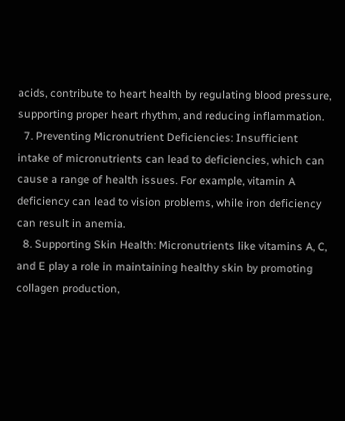acids, contribute to heart health by regulating blood pressure, supporting proper heart rhythm, and reducing inflammation.
  7. Preventing Micronutrient Deficiencies: Insufficient intake of micronutrients can lead to deficiencies, which can cause a range of health issues. For example, vitamin A deficiency can lead to vision problems, while iron deficiency can result in anemia.
  8. Supporting Skin Health: Micronutrients like vitamins A, C, and E play a role in maintaining healthy skin by promoting collagen production,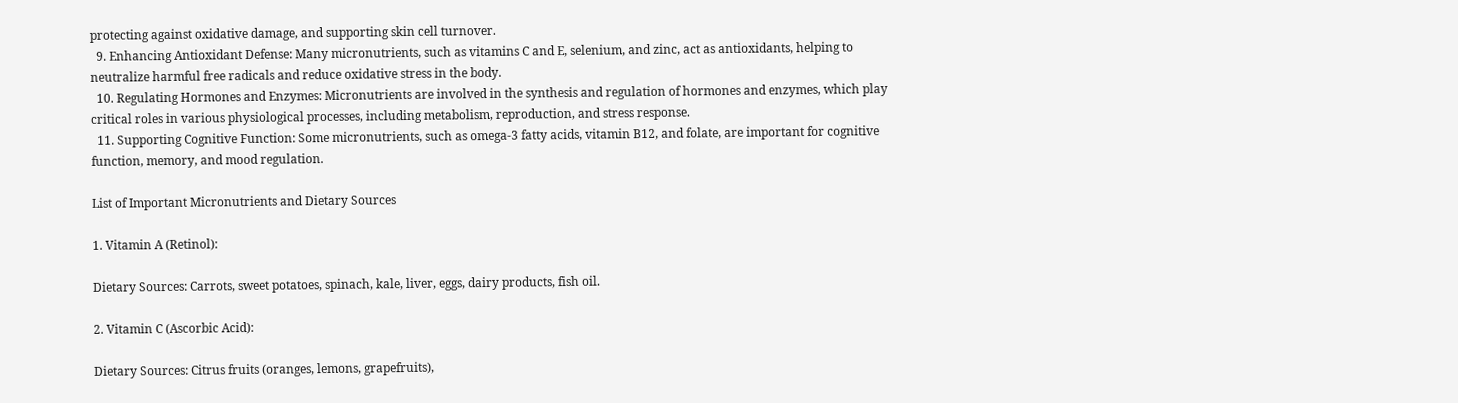protecting against oxidative damage, and supporting skin cell turnover.
  9. Enhancing Antioxidant Defense: Many micronutrients, such as vitamins C and E, selenium, and zinc, act as antioxidants, helping to neutralize harmful free radicals and reduce oxidative stress in the body.
  10. Regulating Hormones and Enzymes: Micronutrients are involved in the synthesis and regulation of hormones and enzymes, which play critical roles in various physiological processes, including metabolism, reproduction, and stress response.
  11. Supporting Cognitive Function: Some micronutrients, such as omega-3 fatty acids, vitamin B12, and folate, are important for cognitive function, memory, and mood regulation.

List of Important Micronutrients and Dietary Sources

1. Vitamin A (Retinol):

Dietary Sources: Carrots, sweet potatoes, spinach, kale, liver, eggs, dairy products, fish oil.

2. Vitamin C (Ascorbic Acid):

Dietary Sources: Citrus fruits (oranges, lemons, grapefruits),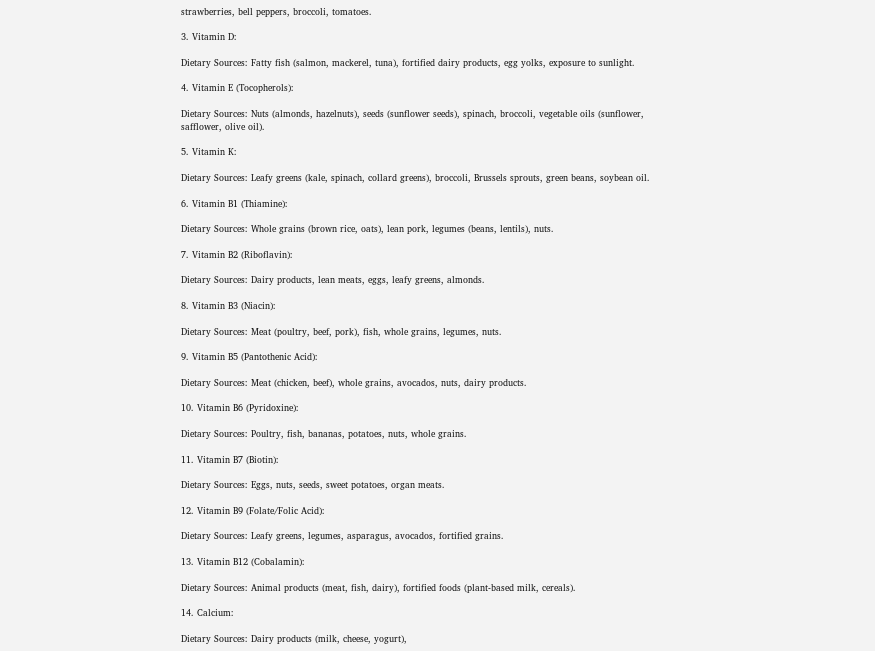strawberries, bell peppers, broccoli, tomatoes.

3. Vitamin D:

Dietary Sources: Fatty fish (salmon, mackerel, tuna), fortified dairy products, egg yolks, exposure to sunlight.

4. Vitamin E (Tocopherols):

Dietary Sources: Nuts (almonds, hazelnuts), seeds (sunflower seeds), spinach, broccoli, vegetable oils (sunflower, safflower, olive oil).

5. Vitamin K:

Dietary Sources: Leafy greens (kale, spinach, collard greens), broccoli, Brussels sprouts, green beans, soybean oil.

6. Vitamin B1 (Thiamine):

Dietary Sources: Whole grains (brown rice, oats), lean pork, legumes (beans, lentils), nuts.

7. Vitamin B2 (Riboflavin):

Dietary Sources: Dairy products, lean meats, eggs, leafy greens, almonds.

8. Vitamin B3 (Niacin):

Dietary Sources: Meat (poultry, beef, pork), fish, whole grains, legumes, nuts.

9. Vitamin B5 (Pantothenic Acid):

Dietary Sources: Meat (chicken, beef), whole grains, avocados, nuts, dairy products.

10. Vitamin B6 (Pyridoxine):

Dietary Sources: Poultry, fish, bananas, potatoes, nuts, whole grains.

11. Vitamin B7 (Biotin):

Dietary Sources: Eggs, nuts, seeds, sweet potatoes, organ meats.

12. Vitamin B9 (Folate/Folic Acid):

Dietary Sources: Leafy greens, legumes, asparagus, avocados, fortified grains.

13. Vitamin B12 (Cobalamin):

Dietary Sources: Animal products (meat, fish, dairy), fortified foods (plant-based milk, cereals).

14. Calcium:

Dietary Sources: Dairy products (milk, cheese, yogurt),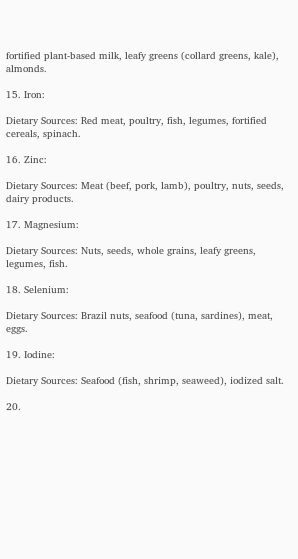fortified plant-based milk, leafy greens (collard greens, kale), almonds.

15. Iron:

Dietary Sources: Red meat, poultry, fish, legumes, fortified cereals, spinach.

16. Zinc:

Dietary Sources: Meat (beef, pork, lamb), poultry, nuts, seeds, dairy products.

17. Magnesium:

Dietary Sources: Nuts, seeds, whole grains, leafy greens, legumes, fish.

18. Selenium:

Dietary Sources: Brazil nuts, seafood (tuna, sardines), meat, eggs.

19. Iodine:

Dietary Sources: Seafood (fish, shrimp, seaweed), iodized salt.

20.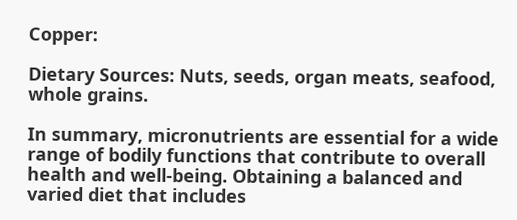Copper:

Dietary Sources: Nuts, seeds, organ meats, seafood, whole grains.

In summary, micronutrients are essential for a wide range of bodily functions that contribute to overall health and well-being. Obtaining a balanced and varied diet that includes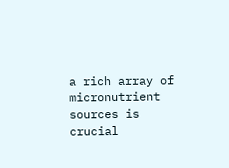a rich array of micronutrient sources is crucial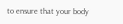to ensure that your body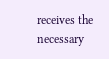receives the necessary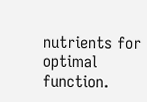nutrients for optimal function.